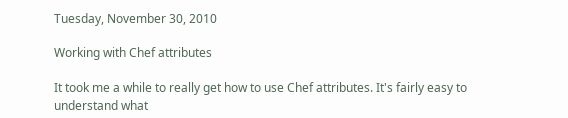Tuesday, November 30, 2010

Working with Chef attributes

It took me a while to really get how to use Chef attributes. It's fairly easy to understand what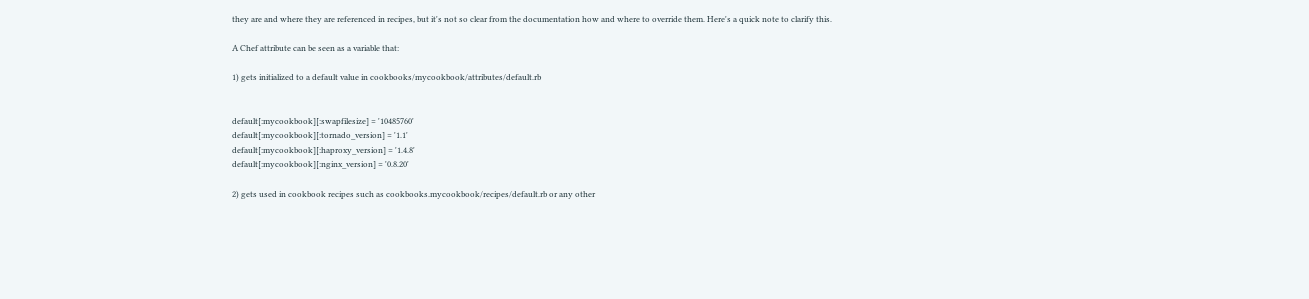they are and where they are referenced in recipes, but it's not so clear from the documentation how and where to override them. Here's a quick note to clarify this.

A Chef attribute can be seen as a variable that:

1) gets initialized to a default value in cookbooks/mycookbook/attributes/default.rb


default[:mycookbook][:swapfilesize] = '10485760'
default[:mycookbook][:tornado_version] = '1.1'
default[:mycookbook][:haproxy_version] = '1.4.8'
default[:mycookbook][:nginx_version] = '0.8.20'

2) gets used in cookbook recipes such as cookbooks.mycookbook/recipes/default.rb or any other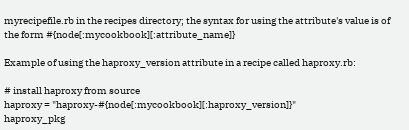myrecipefile.rb in the recipes directory; the syntax for using the attribute's value is of the form #{node[:mycookbook][:attribute_name]}

Example of using the haproxy_version attribute in a recipe called haproxy.rb:

# install haproxy from source
haproxy = "haproxy-#{node[:mycookbook][:haproxy_version]}"
haproxy_pkg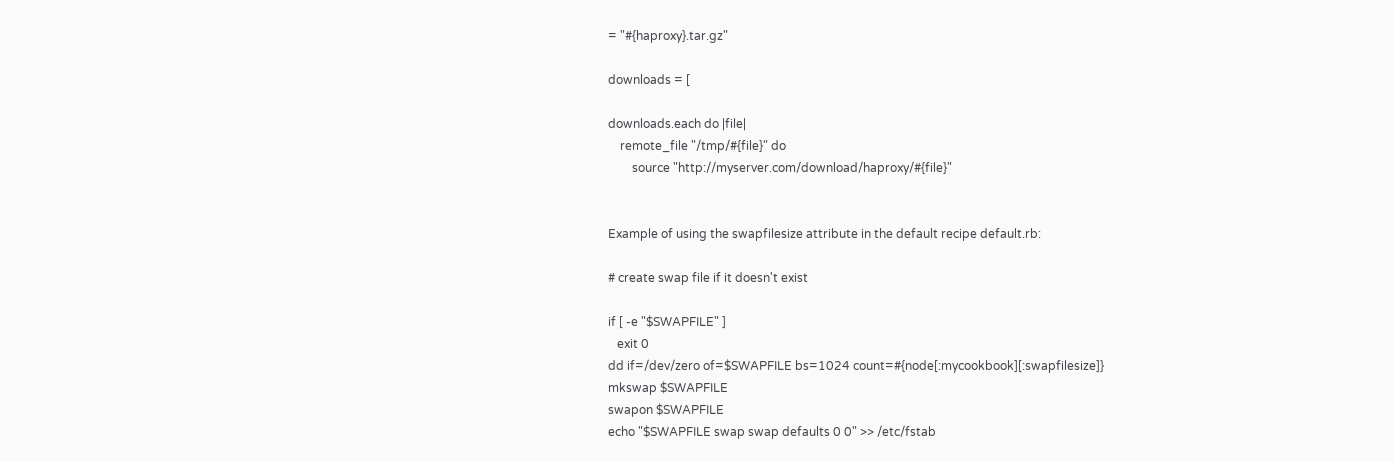= "#{haproxy}.tar.gz"

downloads = [

downloads.each do |file|
    remote_file "/tmp/#{file}" do
        source "http://myserver.com/download/haproxy/#{file}"


Example of using the swapfilesize attribute in the default recipe default.rb:

# create swap file if it doesn't exist

if [ -e "$SWAPFILE" ]
   exit 0
dd if=/dev/zero of=$SWAPFILE bs=1024 count=#{node[:mycookbook][:swapfilesize]}
mkswap $SWAPFILE
swapon $SWAPFILE
echo "$SWAPFILE swap swap defaults 0 0" >> /etc/fstab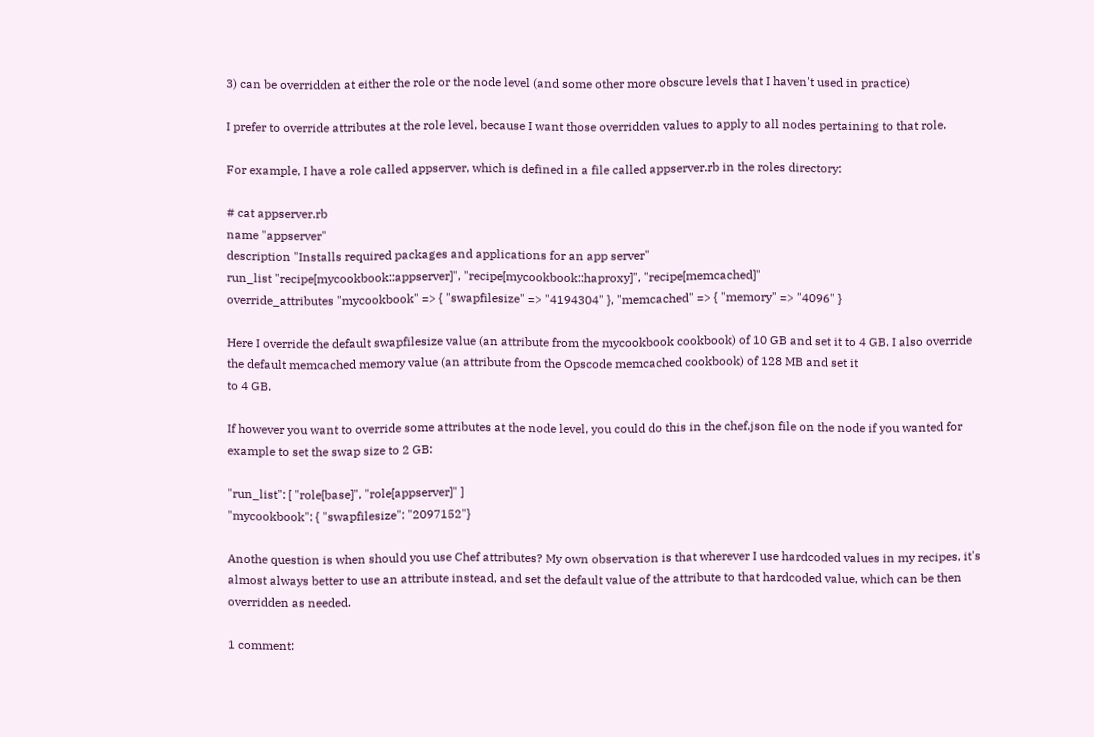3) can be overridden at either the role or the node level (and some other more obscure levels that I haven't used in practice)

I prefer to override attributes at the role level, because I want those overridden values to apply to all nodes pertaining to that role.

For example, I have a role called appserver, which is defined in a file called appserver.rb in the roles directory:

# cat appserver.rb
name "appserver"
description "Installs required packages and applications for an app server"
run_list "recipe[mycookbook::appserver]", "recipe[mycookbook::haproxy]", "recipe[memcached]"
override_attributes "mycookbook" => { "swapfilesize" => "4194304" }, "memcached" => { "memory" => "4096" }

Here I override the default swapfilesize value (an attribute from the mycookbook cookbook) of 10 GB and set it to 4 GB. I also override the default memcached memory value (an attribute from the Opscode memcached cookbook) of 128 MB and set it
to 4 GB.

If however you want to override some attributes at the node level, you could do this in the chef.json file on the node if you wanted for example to set the swap size to 2 GB:

"run_list": [ "role[base]", "role[appserver]" ]
"mycookbook": { "swapfilesize": "2097152"}

Anothe question is when should you use Chef attributes? My own observation is that wherever I use hardcoded values in my recipes, it's almost always better to use an attribute instead, and set the default value of the attribute to that hardcoded value, which can be then overridden as needed.

1 comment: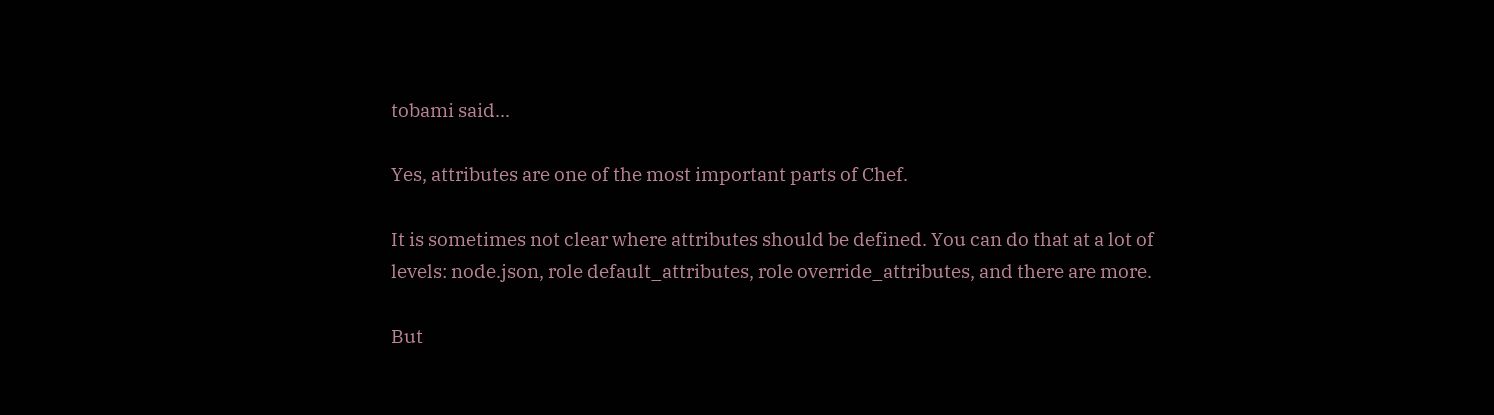tobami said...

Yes, attributes are one of the most important parts of Chef.

It is sometimes not clear where attributes should be defined. You can do that at a lot of levels: node.json, role default_attributes, role override_attributes, and there are more.

But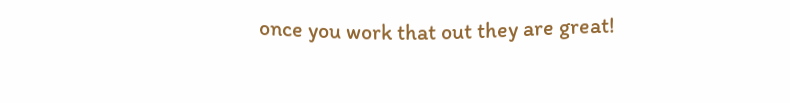once you work that out they are great!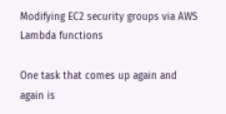Modifying EC2 security groups via AWS Lambda functions

One task that comes up again and again is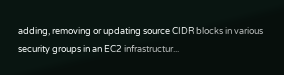adding, removing or updating source CIDR blocks in various security groups in an EC2 infrastructur...